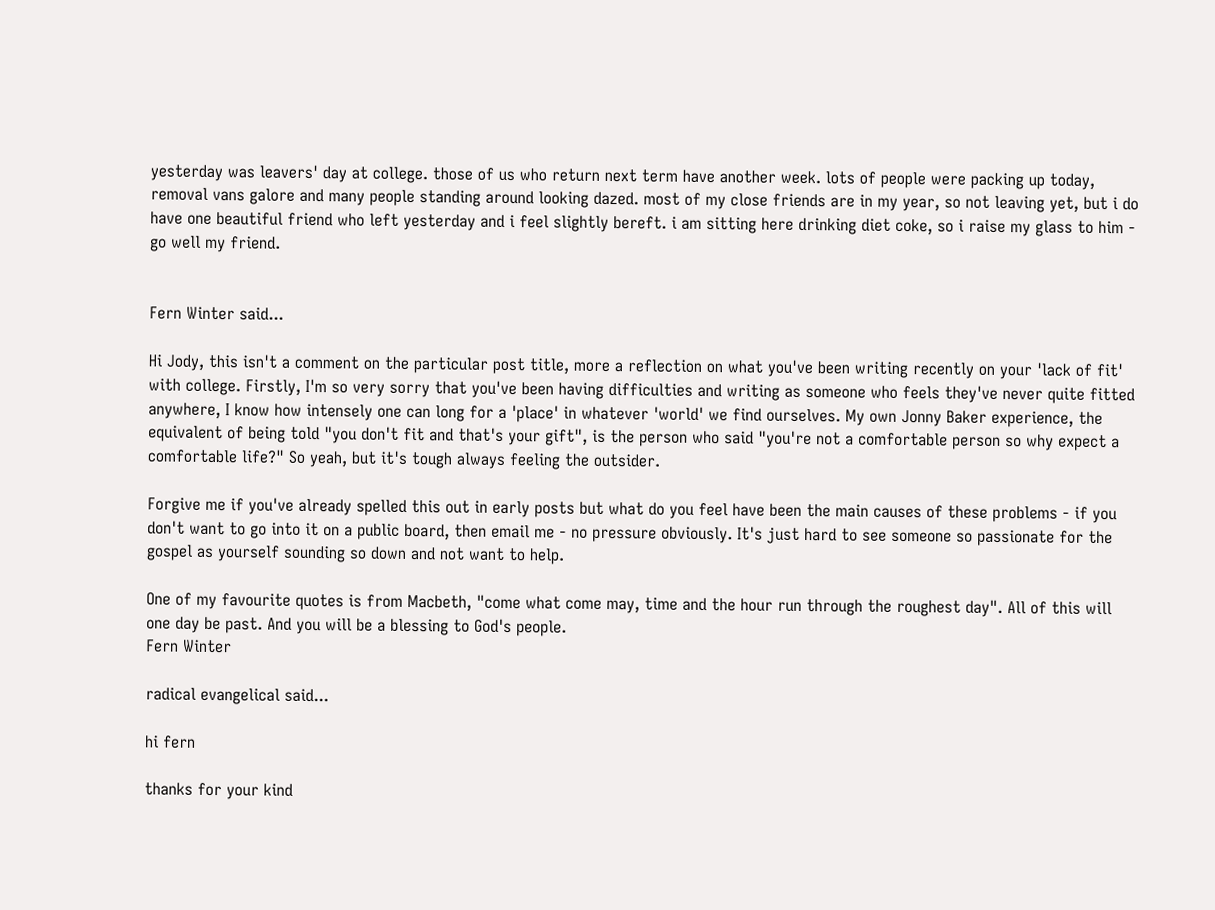yesterday was leavers' day at college. those of us who return next term have another week. lots of people were packing up today, removal vans galore and many people standing around looking dazed. most of my close friends are in my year, so not leaving yet, but i do have one beautiful friend who left yesterday and i feel slightly bereft. i am sitting here drinking diet coke, so i raise my glass to him - go well my friend.


Fern Winter said...

Hi Jody, this isn't a comment on the particular post title, more a reflection on what you've been writing recently on your 'lack of fit' with college. Firstly, I'm so very sorry that you've been having difficulties and writing as someone who feels they've never quite fitted anywhere, I know how intensely one can long for a 'place' in whatever 'world' we find ourselves. My own Jonny Baker experience, the equivalent of being told "you don't fit and that's your gift", is the person who said "you're not a comfortable person so why expect a comfortable life?" So yeah, but it's tough always feeling the outsider.

Forgive me if you've already spelled this out in early posts but what do you feel have been the main causes of these problems - if you don't want to go into it on a public board, then email me - no pressure obviously. It's just hard to see someone so passionate for the gospel as yourself sounding so down and not want to help.

One of my favourite quotes is from Macbeth, "come what come may, time and the hour run through the roughest day". All of this will one day be past. And you will be a blessing to God's people.
Fern Winter

radical evangelical said...

hi fern

thanks for your kind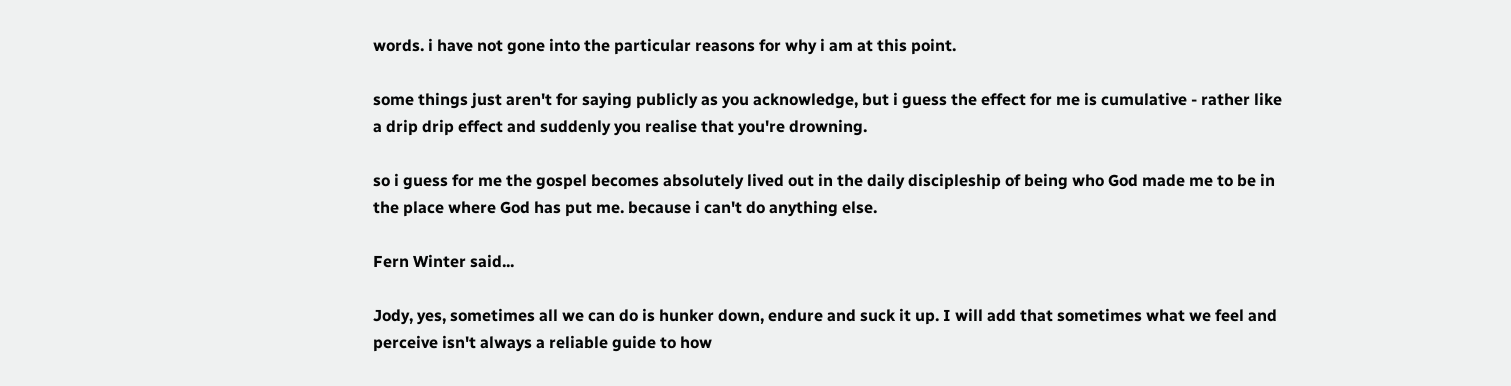words. i have not gone into the particular reasons for why i am at this point.

some things just aren't for saying publicly as you acknowledge, but i guess the effect for me is cumulative - rather like a drip drip effect and suddenly you realise that you're drowning.

so i guess for me the gospel becomes absolutely lived out in the daily discipleship of being who God made me to be in the place where God has put me. because i can't do anything else.

Fern Winter said...

Jody, yes, sometimes all we can do is hunker down, endure and suck it up. I will add that sometimes what we feel and perceive isn't always a reliable guide to how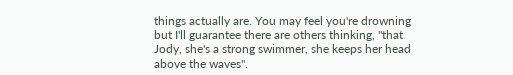things actually are. You may feel you're drowning but I'll guarantee there are others thinking, "that Jody, she's a strong swimmer, she keeps her head above the waves".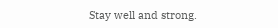Stay well and strong.